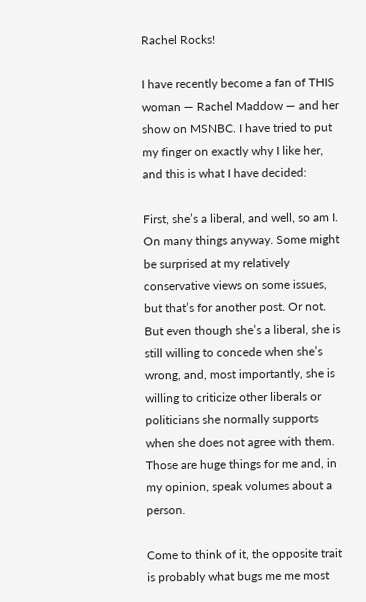Rachel Rocks!

I have recently become a fan of THIS woman — Rachel Maddow — and her show on MSNBC. I have tried to put my finger on exactly why I like her, and this is what I have decided:

First, she’s a liberal, and well, so am I. On many things anyway. Some might be surprised at my relatively conservative views on some issues, but that’s for another post. Or not. But even though she’s a liberal, she is still willing to concede when she’s wrong, and, most importantly, she is willing to criticize other liberals or politicians she normally supports when she does not agree with them. Those are huge things for me and, in my opinion, speak volumes about a person.

Come to think of it, the opposite trait is probably what bugs me me most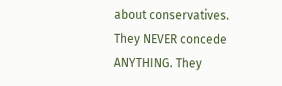about conservatives. They NEVER concede ANYTHING. They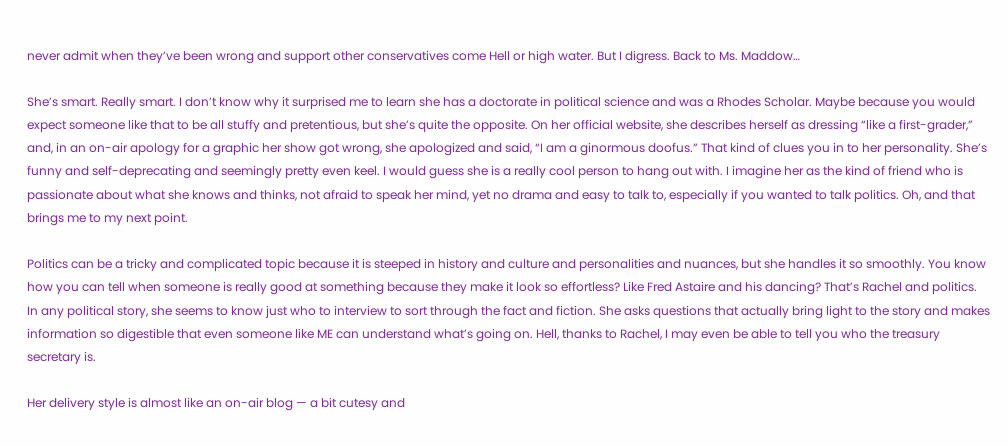never admit when they’ve been wrong and support other conservatives come Hell or high water. But I digress. Back to Ms. Maddow…

She’s smart. Really smart. I don’t know why it surprised me to learn she has a doctorate in political science and was a Rhodes Scholar. Maybe because you would expect someone like that to be all stuffy and pretentious, but she’s quite the opposite. On her official website, she describes herself as dressing “like a first-grader,” and, in an on-air apology for a graphic her show got wrong, she apologized and said, “I am a ginormous doofus.” That kind of clues you in to her personality. She’s funny and self-deprecating and seemingly pretty even keel. I would guess she is a really cool person to hang out with. I imagine her as the kind of friend who is passionate about what she knows and thinks, not afraid to speak her mind, yet no drama and easy to talk to, especially if you wanted to talk politics. Oh, and that brings me to my next point.

Politics can be a tricky and complicated topic because it is steeped in history and culture and personalities and nuances, but she handles it so smoothly. You know how you can tell when someone is really good at something because they make it look so effortless? Like Fred Astaire and his dancing? That’s Rachel and politics. In any political story, she seems to know just who to interview to sort through the fact and fiction. She asks questions that actually bring light to the story and makes information so digestible that even someone like ME can understand what’s going on. Hell, thanks to Rachel, I may even be able to tell you who the treasury secretary is.

Her delivery style is almost like an on-air blog — a bit cutesy and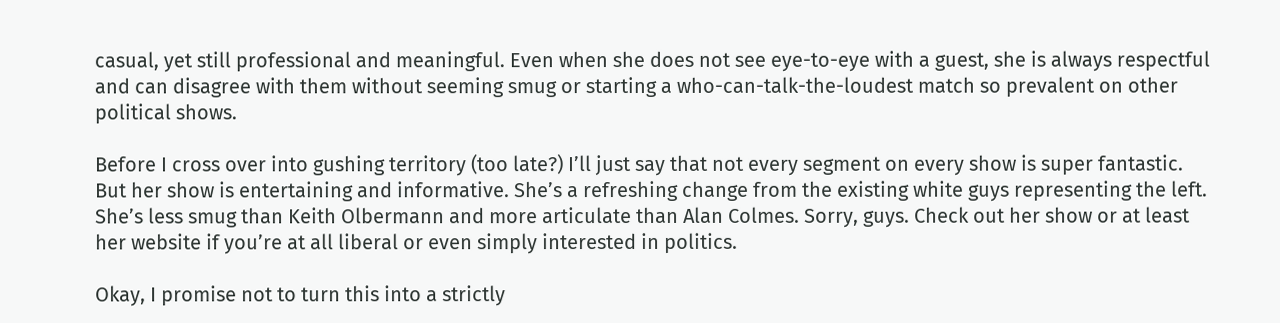casual, yet still professional and meaningful. Even when she does not see eye-to-eye with a guest, she is always respectful and can disagree with them without seeming smug or starting a who-can-talk-the-loudest match so prevalent on other political shows.

Before I cross over into gushing territory (too late?) I’ll just say that not every segment on every show is super fantastic. But her show is entertaining and informative. She’s a refreshing change from the existing white guys representing the left. She’s less smug than Keith Olbermann and more articulate than Alan Colmes. Sorry, guys. Check out her show or at least her website if you’re at all liberal or even simply interested in politics.

Okay, I promise not to turn this into a strictly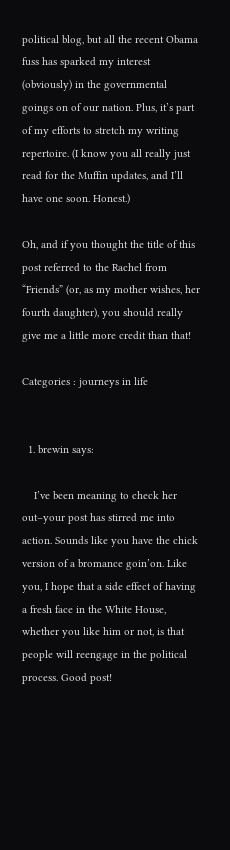political blog, but all the recent Obama fuss has sparked my interest (obviously) in the governmental goings on of our nation. Plus, it’s part of my efforts to stretch my writing repertoire. (I know you all really just read for the Muffin updates, and I’ll have one soon. Honest.)

Oh, and if you thought the title of this post referred to the Rachel from “Friends” (or, as my mother wishes, her fourth daughter), you should really give me a little more credit than that!

Categories : journeys in life


  1. brewin says:

    I’ve been meaning to check her out–your post has stirred me into action. Sounds like you have the chick version of a bromance goin’on. Like you, I hope that a side effect of having a fresh face in the White House, whether you like him or not, is that people will reengage in the political process. Good post!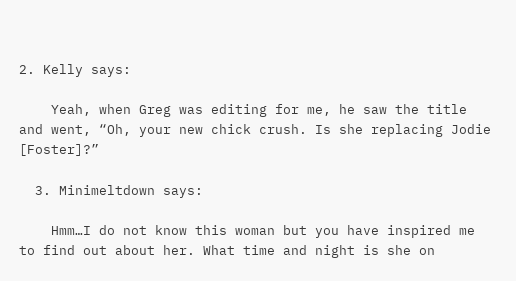2. Kelly says:

    Yeah, when Greg was editing for me, he saw the title and went, “Oh, your new chick crush. Is she replacing Jodie [Foster]?”

  3. Minimeltdown says:

    Hmm…I do not know this woman but you have inspired me to find out about her. What time and night is she on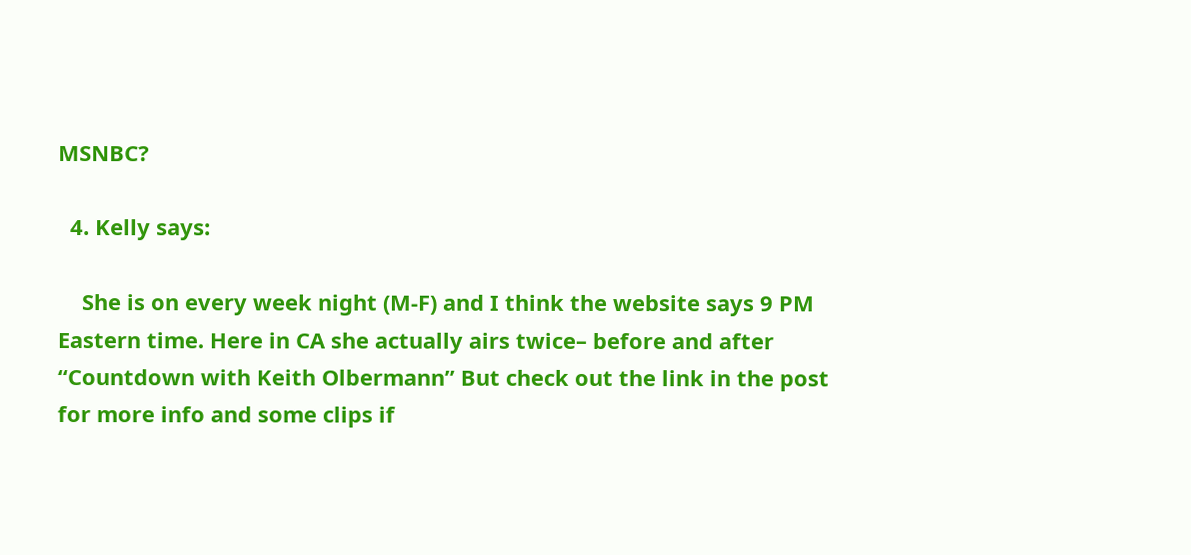MSNBC?

  4. Kelly says:

    She is on every week night (M-F) and I think the website says 9 PM Eastern time. Here in CA she actually airs twice– before and after “Countdown with Keith Olbermann” But check out the link in the post for more info and some clips if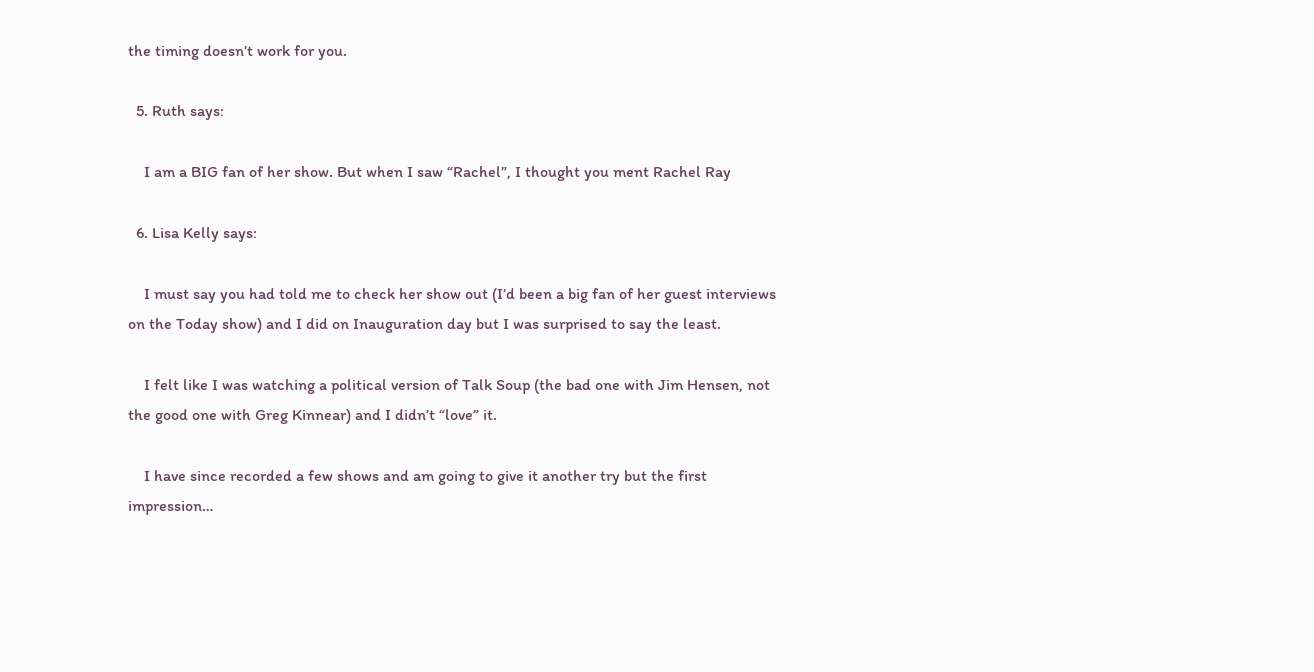the timing doesn’t work for you.

  5. Ruth says:

    I am a BIG fan of her show. But when I saw “Rachel”, I thought you ment Rachel Ray

  6. Lisa Kelly says:

    I must say you had told me to check her show out (I’d been a big fan of her guest interviews on the Today show) and I did on Inauguration day but I was surprised to say the least.

    I felt like I was watching a political version of Talk Soup (the bad one with Jim Hensen, not the good one with Greg Kinnear) and I didn’t “love” it.

    I have since recorded a few shows and am going to give it another try but the first impression…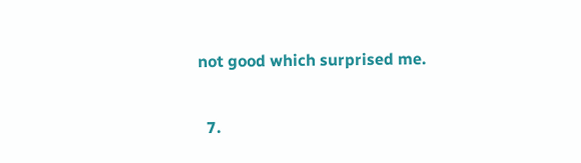not good which surprised me.

  7.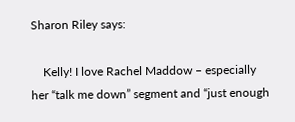Sharon Riley says:

    Kelly! I love Rachel Maddow – especially her “talk me down” segment and “just enough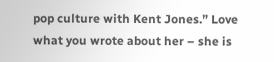pop culture with Kent Jones.” Love what you wrote about her – she is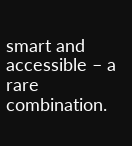smart and accessible – a rare combination.